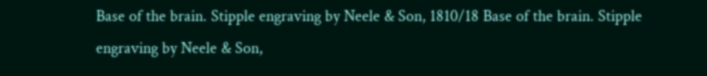Base of the brain. Stipple engraving by Neele & Son, 1810/18 Base of the brain. Stipple engraving by Neele & Son,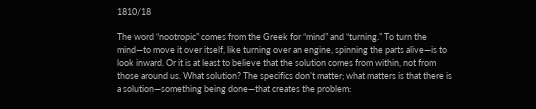1810/18

The word “nootropic” comes from the Greek for “mind” and “turning.” To turn the mind—to move it over itself, like turning over an engine, spinning the parts alive—is to look inward. Or it is at least to believe that the solution comes from within, not from those around us. What solution? The specifics don’t matter; what matters is that there is a solution—something being done—that creates the problem: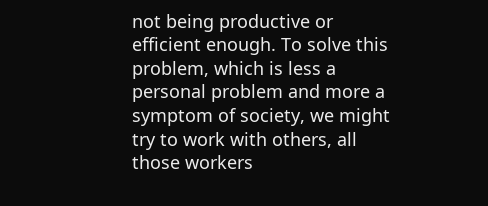not being productive or efficient enough. To solve this problem, which is less a personal problem and more a symptom of society, we might try to work with others, all those workers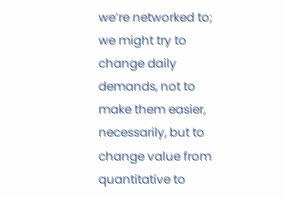we’re networked to; we might try to change daily demands, not to make them easier, necessarily, but to change value from quantitative to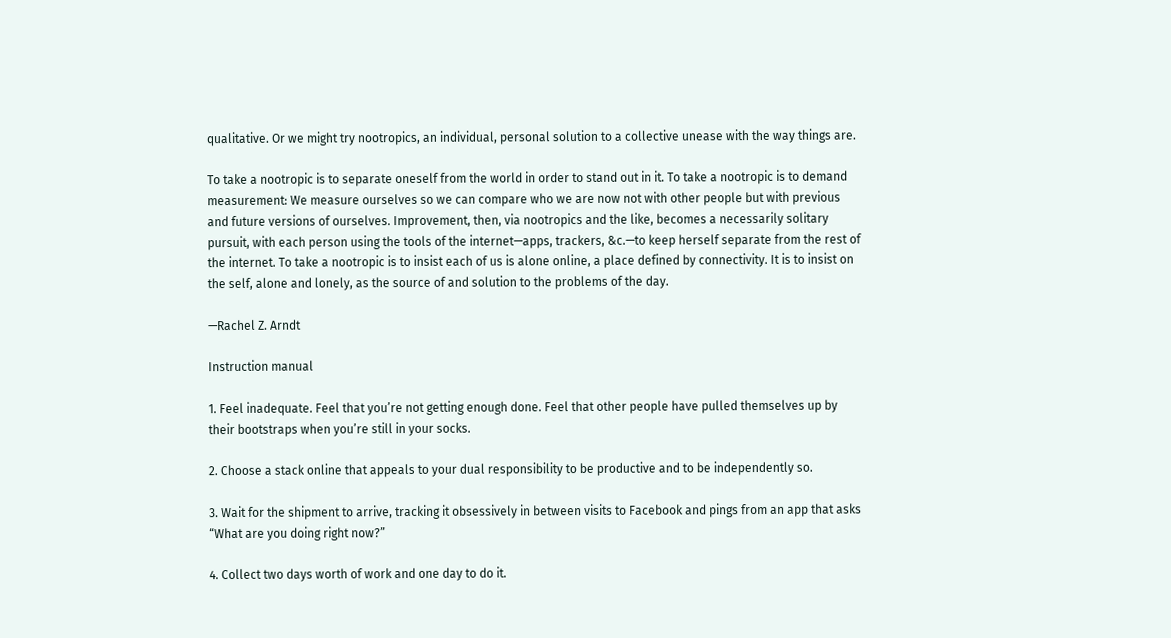qualitative. Or we might try nootropics, an individual, personal solution to a collective unease with the way things are.

To take a nootropic is to separate oneself from the world in order to stand out in it. To take a nootropic is to demand measurement: We measure ourselves so we can compare who we are now not with other people but with previous and future versions of ourselves. Improvement, then, via nootropics and the like, becomes a necessarily solitary pursuit, with each person using the tools of the internet—apps, trackers, &c.—to keep herself separate from the rest of the internet. To take a nootropic is to insist each of us is alone online, a place defined by connectivity. It is to insist on the self, alone and lonely, as the source of and solution to the problems of the day.

—Rachel Z. Arndt

Instruction manual

1. Feel inadequate. Feel that you’re not getting enough done. Feel that other people have pulled themselves up by their bootstraps when you’re still in your socks.

2. Choose a stack online that appeals to your dual responsibility to be productive and to be independently so.

3. Wait for the shipment to arrive, tracking it obsessively in between visits to Facebook and pings from an app that asks “What are you doing right now?”

4. Collect two days worth of work and one day to do it.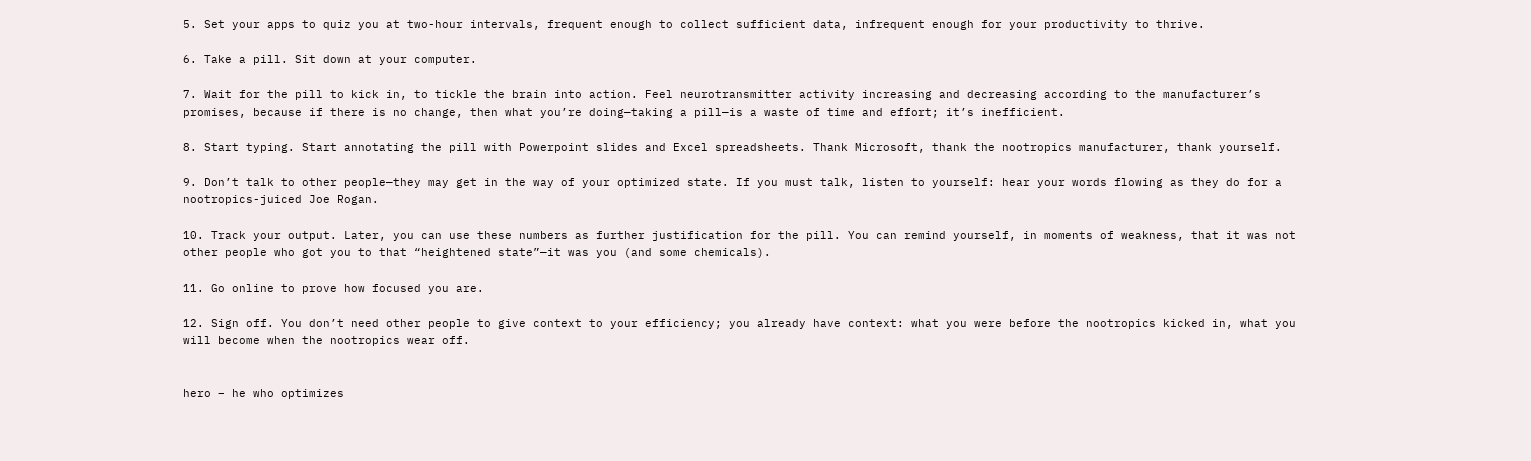5. Set your apps to quiz you at two-hour intervals, frequent enough to collect sufficient data, infrequent enough for your productivity to thrive.

6. Take a pill. Sit down at your computer.

7. Wait for the pill to kick in, to tickle the brain into action. Feel neurotransmitter activity increasing and decreasing according to the manufacturer’s promises, because if there is no change, then what you’re doing—taking a pill—is a waste of time and effort; it’s inefficient.

8. Start typing. Start annotating the pill with Powerpoint slides and Excel spreadsheets. Thank Microsoft, thank the nootropics manufacturer, thank yourself.

9. Don’t talk to other people—they may get in the way of your optimized state. If you must talk, listen to yourself: hear your words flowing as they do for a nootropics-juiced Joe Rogan.

10. Track your output. Later, you can use these numbers as further justification for the pill. You can remind yourself, in moments of weakness, that it was not other people who got you to that “heightened state”—it was you (and some chemicals).

11. Go online to prove how focused you are.

12. Sign off. You don’t need other people to give context to your efficiency; you already have context: what you were before the nootropics kicked in, what you will become when the nootropics wear off.


hero – he who optimizes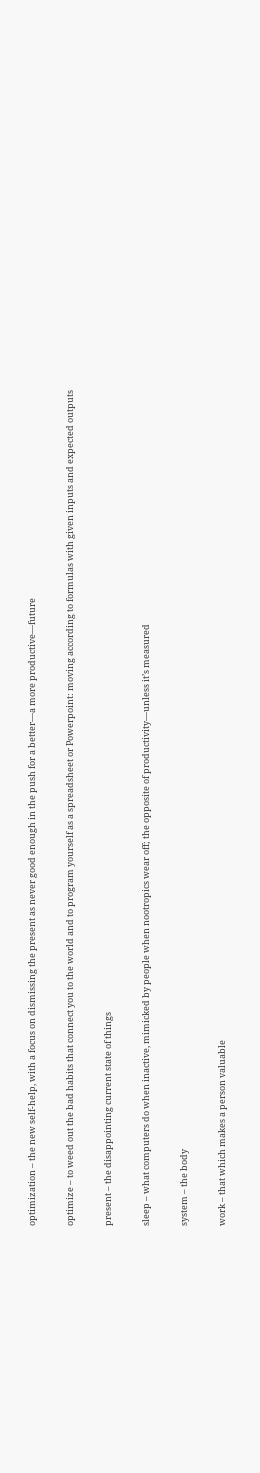optimization – the new self-help, with a focus on dismissing the present as never good enough in the push for a better—a more productive—future

optimize – to weed out the bad habits that connect you to the world and to program yourself as a spreadsheet or Powerpoint: moving according to formulas with given inputs and expected outputs

present – the disappointing current state of things

sleep – what computers do when inactive, mimicked by people when nootropics wear off; the opposite of productivity—unless it’s measured

system – the body

work – that which makes a person valuable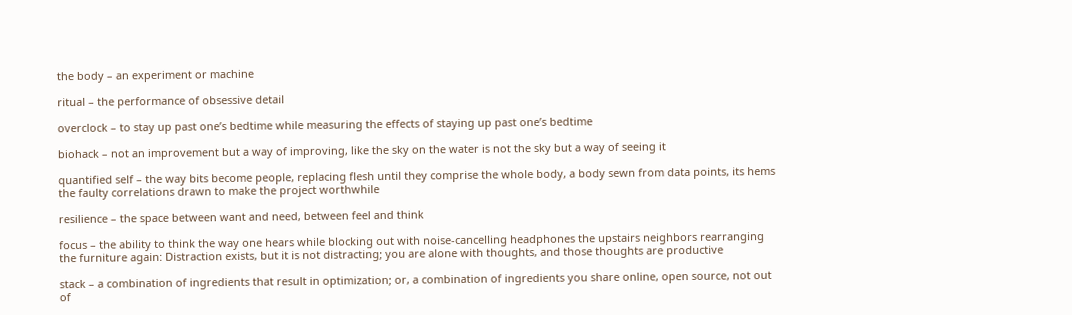the body – an experiment or machine

ritual – the performance of obsessive detail

overclock – to stay up past one’s bedtime while measuring the effects of staying up past one’s bedtime

biohack – not an improvement but a way of improving, like the sky on the water is not the sky but a way of seeing it

quantified self – the way bits become people, replacing flesh until they comprise the whole body, a body sewn from data points, its hems the faulty correlations drawn to make the project worthwhile

resilience – the space between want and need, between feel and think

focus – the ability to think the way one hears while blocking out with noise-cancelling headphones the upstairs neighbors rearranging the furniture again: Distraction exists, but it is not distracting; you are alone with thoughts, and those thoughts are productive

stack – a combination of ingredients that result in optimization; or, a combination of ingredients you share online, open source, not out of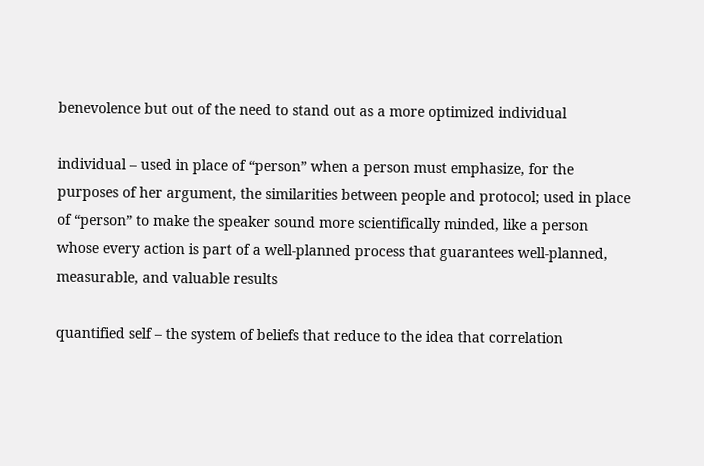benevolence but out of the need to stand out as a more optimized individual

individual – used in place of “person” when a person must emphasize, for the purposes of her argument, the similarities between people and protocol; used in place of “person” to make the speaker sound more scientifically minded, like a person whose every action is part of a well-planned process that guarantees well-planned, measurable, and valuable results

quantified self – the system of beliefs that reduce to the idea that correlation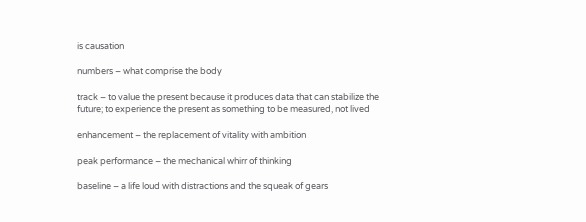is causation

numbers – what comprise the body

track – to value the present because it produces data that can stabilize the future; to experience the present as something to be measured, not lived

enhancement – the replacement of vitality with ambition

peak performance – the mechanical whirr of thinking

baseline – a life loud with distractions and the squeak of gears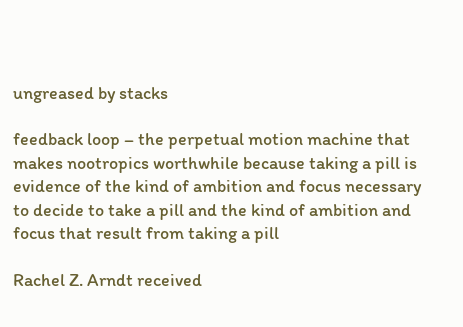ungreased by stacks

feedback loop – the perpetual motion machine that makes nootropics worthwhile because taking a pill is evidence of the kind of ambition and focus necessary to decide to take a pill and the kind of ambition and focus that result from taking a pill

Rachel Z. Arndt received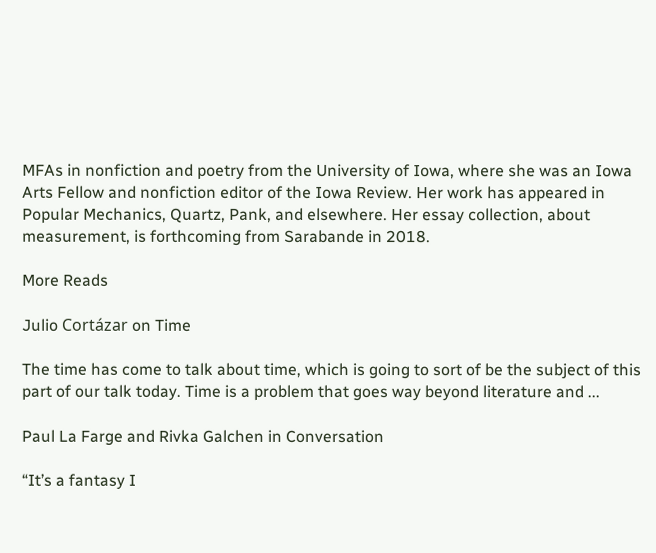MFAs in nonfiction and poetry from the University of Iowa, where she was an Iowa Arts Fellow and nonfiction editor of the Iowa Review. Her work has appeared in Popular Mechanics, Quartz, Pank, and elsewhere. Her essay collection, about measurement, is forthcoming from Sarabande in 2018.

More Reads

Julio Cortázar on Time

The time has come to talk about time, which is going to sort of be the subject of this part of our talk today. Time is a problem that goes way beyond literature and ...

Paul La Farge and Rivka Galchen in Conversation

“It’s a fantasy I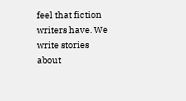feel that fiction writers have. We write stories about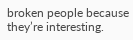broken people because they’re interesting.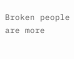Broken people are more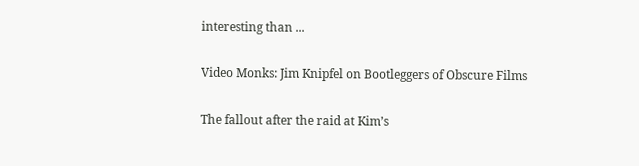interesting than ...

Video Monks: Jim Knipfel on Bootleggers of Obscure Films

The fallout after the raid at Kim’s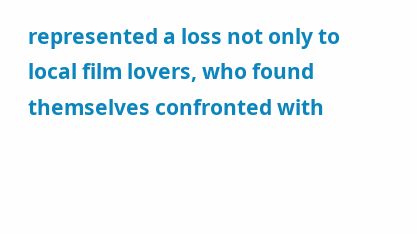represented a loss not only to local film lovers, who found themselves confronted with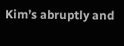Kim’s abruptly and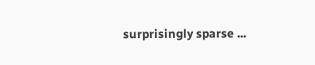surprisingly sparse ...